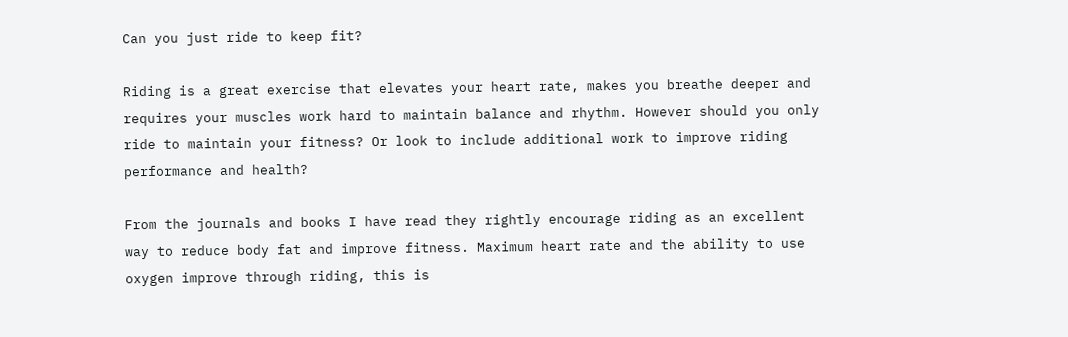Can you just ride to keep fit?

Riding is a great exercise that elevates your heart rate, makes you breathe deeper and requires your muscles work hard to maintain balance and rhythm. However should you only ride to maintain your fitness? Or look to include additional work to improve riding performance and health?

From the journals and books I have read they rightly encourage riding as an excellent way to reduce body fat and improve fitness. Maximum heart rate and the ability to use oxygen improve through riding, this is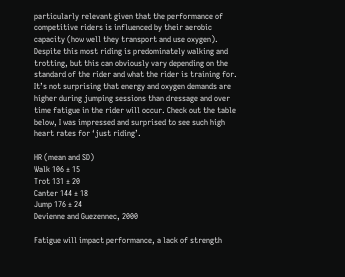particularly relevant given that the performance of competitive riders is influenced by their aerobic capacity (how well they transport and use oxygen). Despite this most riding is predominately walking and trotting, but this can obviously vary depending on the standard of the rider and what the rider is training for. It’s not surprising that energy and oxygen demands are higher during jumping sessions than dressage and over time fatigue in the rider will occur. Check out the table below, I was impressed and surprised to see such high heart rates for ‘just riding’.

HR (mean and SD)
Walk 106 ± 15
Trot 131 ± 20
Canter 144 ± 18
Jump 176 ± 24
Devienne and Guezennec, 2000

Fatigue will impact performance, a lack of strength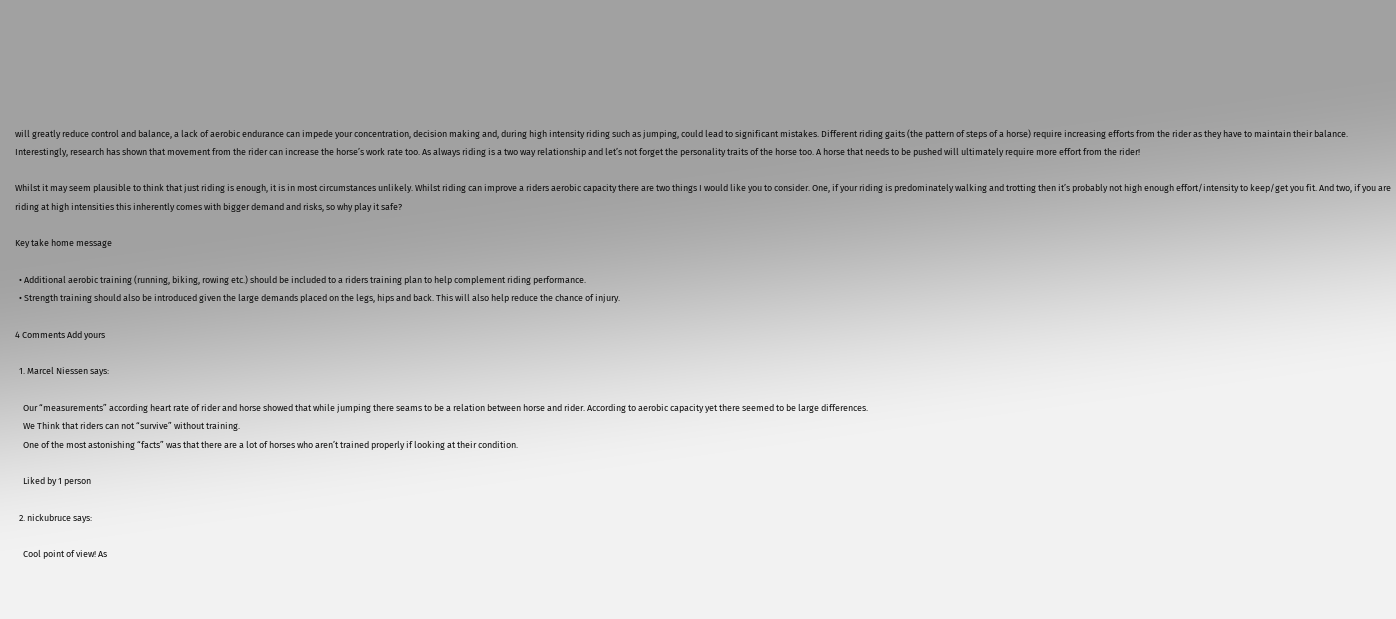will greatly reduce control and balance, a lack of aerobic endurance can impede your concentration, decision making and, during high intensity riding such as jumping, could lead to significant mistakes. Different riding gaits (the pattern of steps of a horse) require increasing efforts from the rider as they have to maintain their balance. Interestingly, research has shown that movement from the rider can increase the horse’s work rate too. As always riding is a two way relationship and let’s not forget the personality traits of the horse too. A horse that needs to be pushed will ultimately require more effort from the rider!

Whilst it may seem plausible to think that just riding is enough, it is in most circumstances unlikely. Whilst riding can improve a riders aerobic capacity there are two things I would like you to consider. One, if your riding is predominately walking and trotting then it’s probably not high enough effort/intensity to keep/get you fit. And two, if you are riding at high intensities this inherently comes with bigger demand and risks, so why play it safe?

Key take home message

  • Additional aerobic training (running, biking, rowing etc.) should be included to a riders training plan to help complement riding performance.
  • Strength training should also be introduced given the large demands placed on the legs, hips and back. This will also help reduce the chance of injury.

4 Comments Add yours

  1. Marcel Niessen says:

    Our “measurements” according heart rate of rider and horse showed that while jumping there seams to be a relation between horse and rider. According to aerobic capacity yet there seemed to be large differences.
    We Think that riders can not “survive” without training.
    One of the most astonishing “facts” was that there are a lot of horses who aren’t trained properly if looking at their condition.

    Liked by 1 person

  2. nickubruce says:

    Cool point of view! As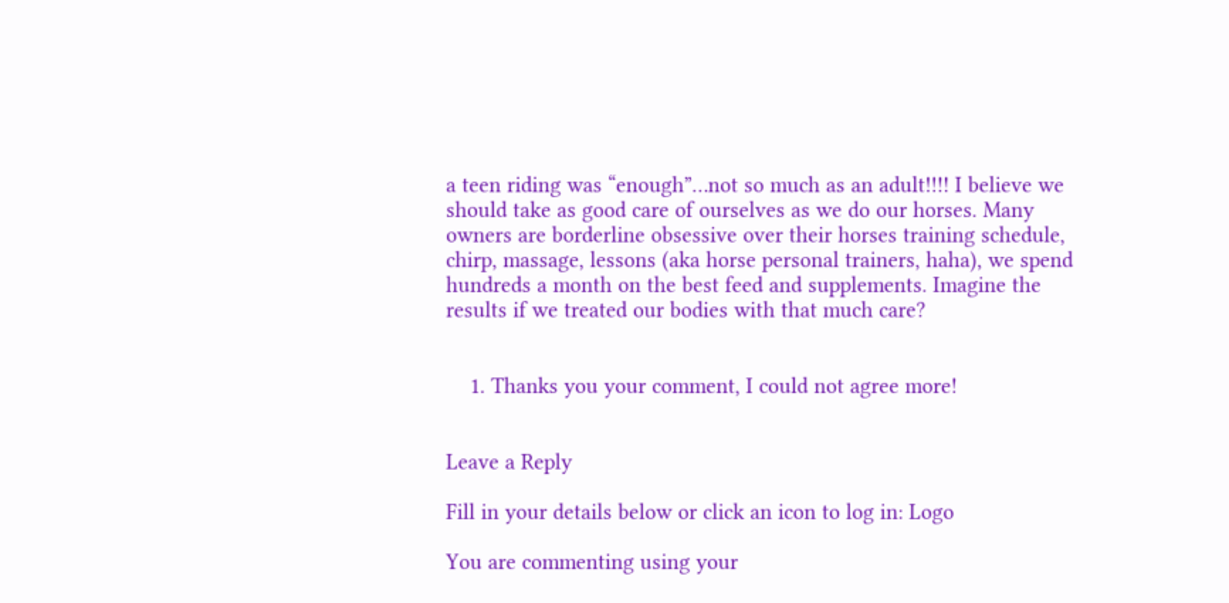a teen riding was “enough”…not so much as an adult!!!! I believe we should take as good care of ourselves as we do our horses. Many owners are borderline obsessive over their horses training schedule, chirp, massage, lessons (aka horse personal trainers, haha), we spend hundreds a month on the best feed and supplements. Imagine the results if we treated our bodies with that much care?


    1. Thanks you your comment, I could not agree more!


Leave a Reply

Fill in your details below or click an icon to log in: Logo

You are commenting using your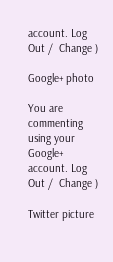account. Log Out /  Change )

Google+ photo

You are commenting using your Google+ account. Log Out /  Change )

Twitter picture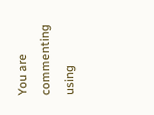You are commenting using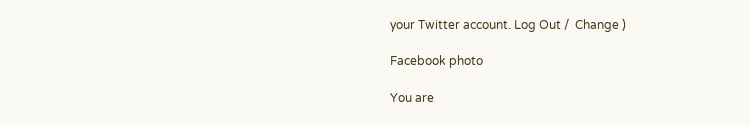your Twitter account. Log Out /  Change )

Facebook photo

You are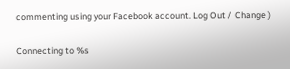commenting using your Facebook account. Log Out /  Change )

Connecting to %s